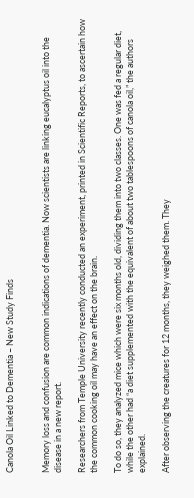Canola Oil Linked to Dementia – New Study Finds


Memory loss and confusion are common indications of dementia. Now scientists are linking eucalyptus oil into the disease in a new report.

Researchers from Temple University recently conducted an experiment, printed in Scientific Reports, to ascertain how the common cooking oil may have an effect on the brain.

To do so, they analyzed mice which were six months old, dividing them into two classes. One was fed a regular diet, while the other had “a diet supplemented with the equivalent of about two tablespoons of canola oil,” the authors explained.

After observing the creatures for 12 months, they weighed them. They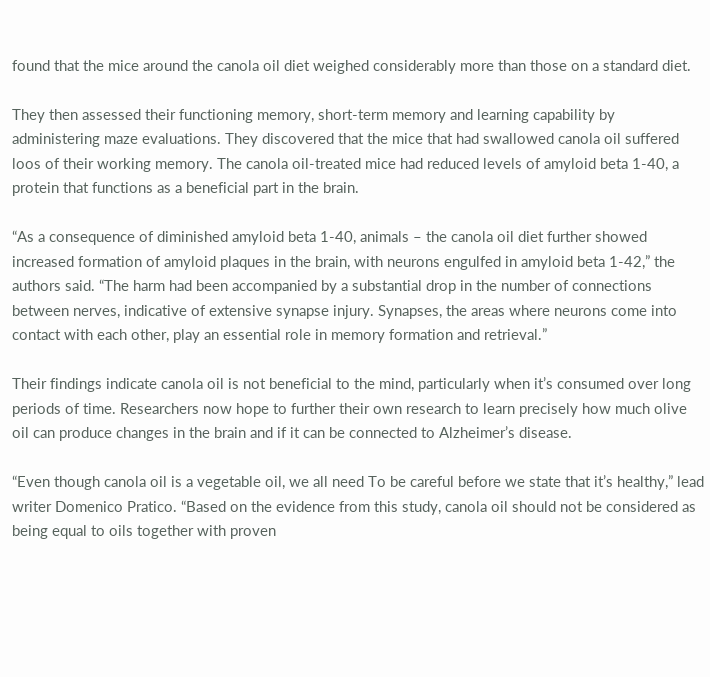found that the mice around the canola oil diet weighed considerably more than those on a standard diet.

They then assessed their functioning memory, short-term memory and learning capability by administering maze evaluations. They discovered that the mice that had swallowed canola oil suffered loos of their working memory. The canola oil-treated mice had reduced levels of amyloid beta 1-40, a protein that functions as a beneficial part in the brain.

“As a consequence of diminished amyloid beta 1-40, animals – the canola oil diet further showed increased formation of amyloid plaques in the brain, with neurons engulfed in amyloid beta 1-42,” the authors said. “The harm had been accompanied by a substantial drop in the number of connections between nerves, indicative of extensive synapse injury. Synapses, the areas where neurons come into contact with each other, play an essential role in memory formation and retrieval.”

Their findings indicate canola oil is not beneficial to the mind, particularly when it’s consumed over long periods of time. Researchers now hope to further their own research to learn precisely how much olive oil can produce changes in the brain and if it can be connected to Alzheimer’s disease.

“Even though canola oil is a vegetable oil, we all need To be careful before we state that it’s healthy,” lead writer Domenico Pratico. “Based on the evidence from this study, canola oil should not be considered as being equal to oils together with proven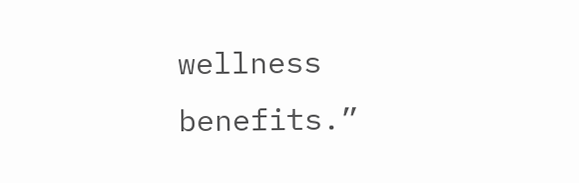wellness benefits.”